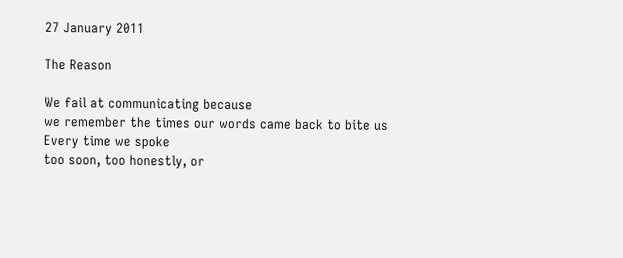27 January 2011

The Reason

We fail at communicating because
we remember the times our words came back to bite us
Every time we spoke
too soon, too honestly, or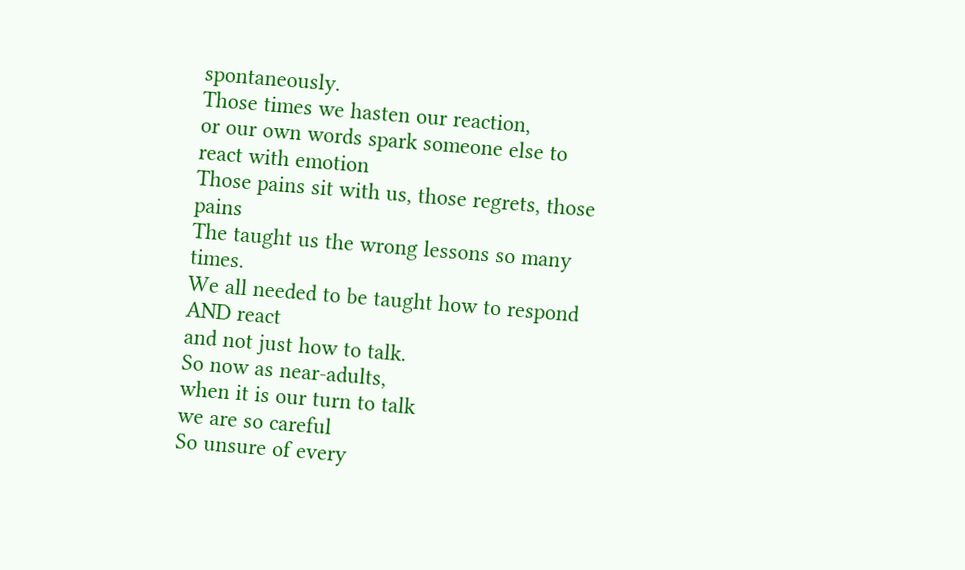spontaneously.
Those times we hasten our reaction,
or our own words spark someone else to
react with emotion
Those pains sit with us, those regrets, those pains
The taught us the wrong lessons so many times.
We all needed to be taught how to respond AND react
and not just how to talk.
So now as near-adults,
when it is our turn to talk
we are so careful
So unsure of every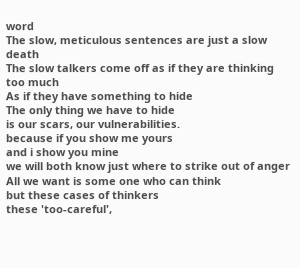word
The slow, meticulous sentences are just a slow death
The slow talkers come off as if they are thinking too much
As if they have something to hide
The only thing we have to hide
is our scars, our vulnerabilities.
because if you show me yours
and i show you mine
we will both know just where to strike out of anger
All we want is some one who can think
but these cases of thinkers
these 'too-careful',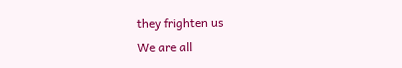they frighten us
We are all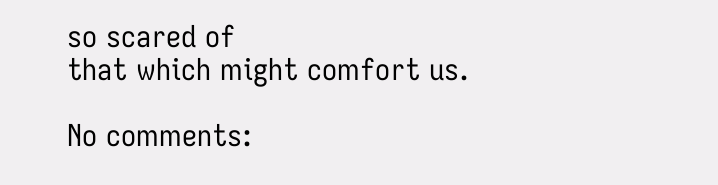so scared of
that which might comfort us.

No comments: